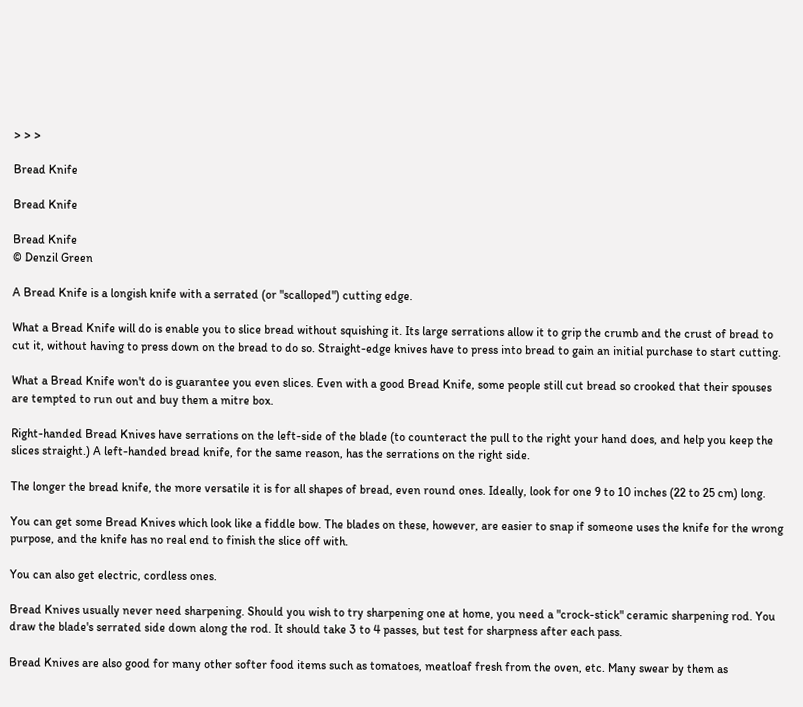> > >

Bread Knife

Bread Knife

Bread Knife
© Denzil Green

A Bread Knife is a longish knife with a serrated (or "scalloped") cutting edge.

What a Bread Knife will do is enable you to slice bread without squishing it. Its large serrations allow it to grip the crumb and the crust of bread to cut it, without having to press down on the bread to do so. Straight-edge knives have to press into bread to gain an initial purchase to start cutting.

What a Bread Knife won't do is guarantee you even slices. Even with a good Bread Knife, some people still cut bread so crooked that their spouses are tempted to run out and buy them a mitre box.

Right-handed Bread Knives have serrations on the left-side of the blade (to counteract the pull to the right your hand does, and help you keep the slices straight.) A left-handed bread knife, for the same reason, has the serrations on the right side.

The longer the bread knife, the more versatile it is for all shapes of bread, even round ones. Ideally, look for one 9 to 10 inches (22 to 25 cm) long.

You can get some Bread Knives which look like a fiddle bow. The blades on these, however, are easier to snap if someone uses the knife for the wrong purpose, and the knife has no real end to finish the slice off with.

You can also get electric, cordless ones.

Bread Knives usually never need sharpening. Should you wish to try sharpening one at home, you need a "crock-stick" ceramic sharpening rod. You draw the blade's serrated side down along the rod. It should take 3 to 4 passes, but test for sharpness after each pass.

Bread Knives are also good for many other softer food items such as tomatoes, meatloaf fresh from the oven, etc. Many swear by them as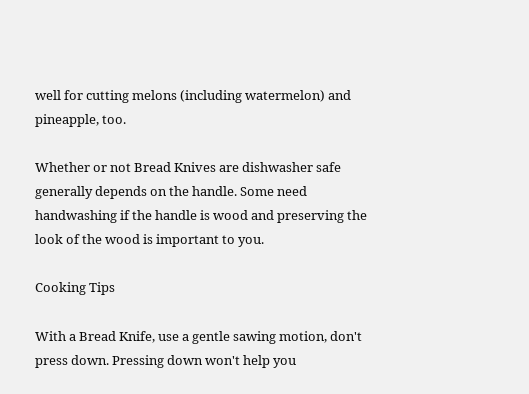well for cutting melons (including watermelon) and pineapple, too.

Whether or not Bread Knives are dishwasher safe generally depends on the handle. Some need handwashing if the handle is wood and preserving the look of the wood is important to you.

Cooking Tips

With a Bread Knife, use a gentle sawing motion, don't press down. Pressing down won't help you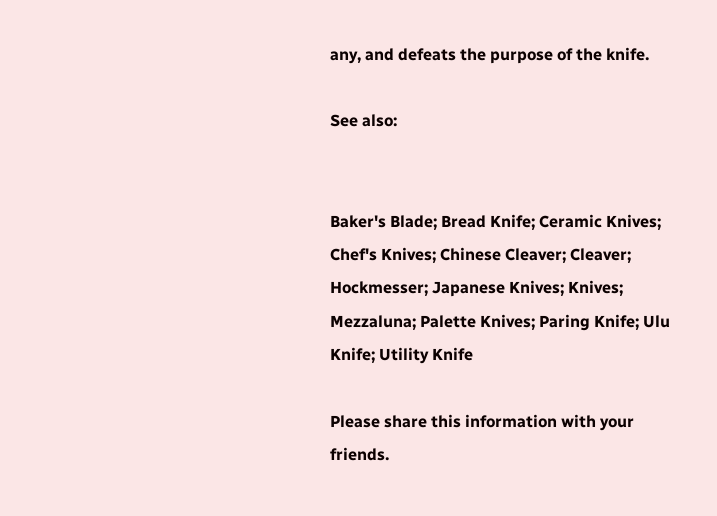any, and defeats the purpose of the knife.

See also:


Baker's Blade; Bread Knife; Ceramic Knives; Chef's Knives; Chinese Cleaver; Cleaver; Hockmesser; Japanese Knives; Knives; Mezzaluna; Palette Knives; Paring Knife; Ulu Knife; Utility Knife

Please share this information with your friends.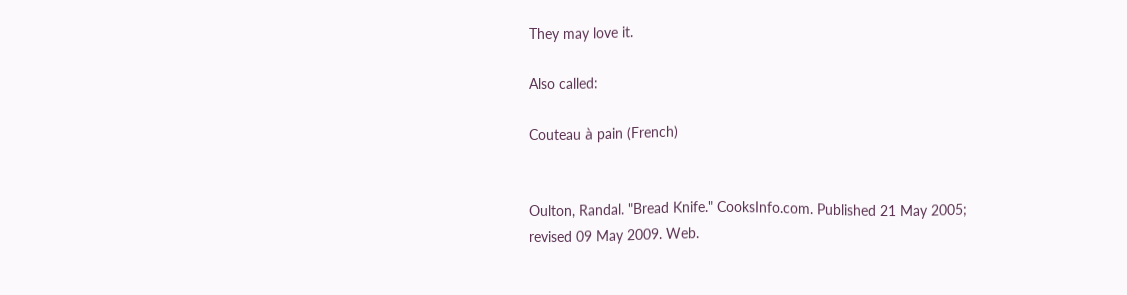They may love it.

Also called:

Couteau à pain (French)


Oulton, Randal. "Bread Knife." CooksInfo.com. Published 21 May 2005; revised 09 May 2009. Web.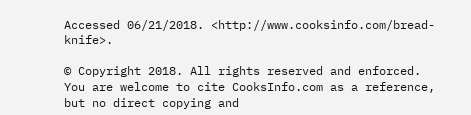Accessed 06/21/2018. <http://www.cooksinfo.com/bread-knife>.

© Copyright 2018. All rights reserved and enforced. You are welcome to cite CooksInfo.com as a reference, but no direct copying and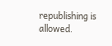republishing is allowed.